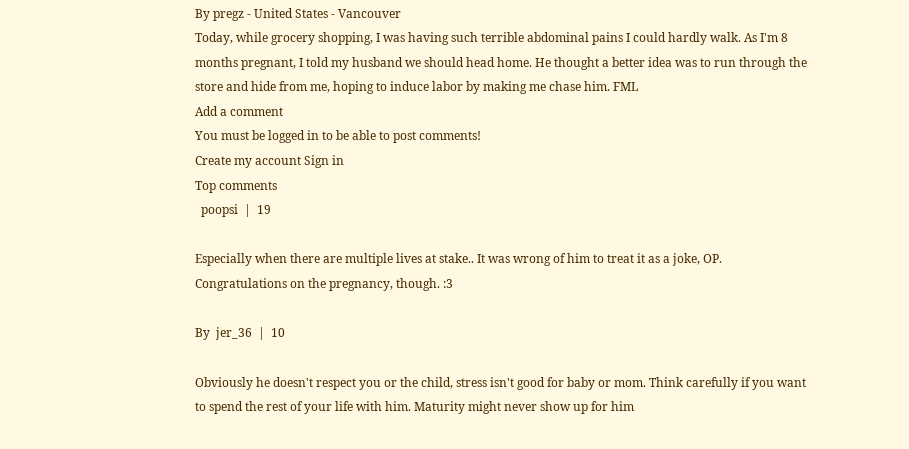By pregz - United States - Vancouver
Today, while grocery shopping, I was having such terrible abdominal pains I could hardly walk. As I'm 8 months pregnant, I told my husband we should head home. He thought a better idea was to run through the store and hide from me, hoping to induce labor by making me chase him. FML
Add a comment
You must be logged in to be able to post comments!
Create my account Sign in
Top comments
  poopsi  |  19

Especially when there are multiple lives at stake.. It was wrong of him to treat it as a joke, OP. Congratulations on the pregnancy, though. :3

By  jer_36  |  10

Obviously he doesn't respect you or the child, stress isn't good for baby or mom. Think carefully if you want to spend the rest of your life with him. Maturity might never show up for him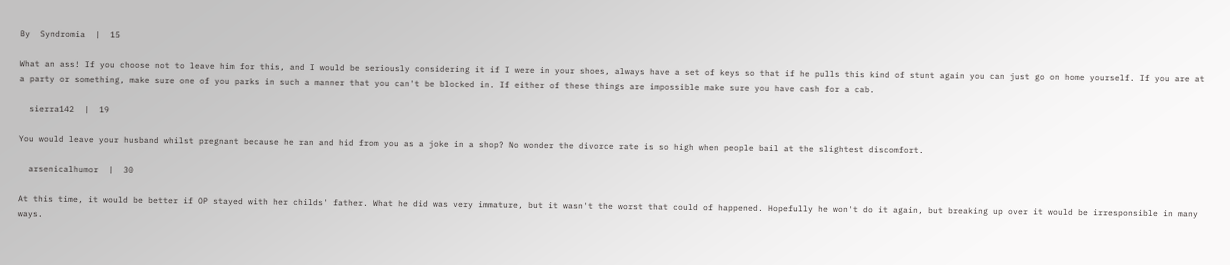By  Syndromia  |  15

What an ass! If you choose not to leave him for this, and I would be seriously considering it if I were in your shoes, always have a set of keys so that if he pulls this kind of stunt again you can just go on home yourself. If you are at a party or something, make sure one of you parks in such a manner that you can't be blocked in. If either of these things are impossible make sure you have cash for a cab.

  sierra142  |  19

You would leave your husband whilst pregnant because he ran and hid from you as a joke in a shop? No wonder the divorce rate is so high when people bail at the slightest discomfort.

  arsenicalhumor  |  30

At this time, it would be better if OP stayed with her childs' father. What he did was very immature, but it wasn't the worst that could of happened. Hopefully he won't do it again, but breaking up over it would be irresponsible in many ways.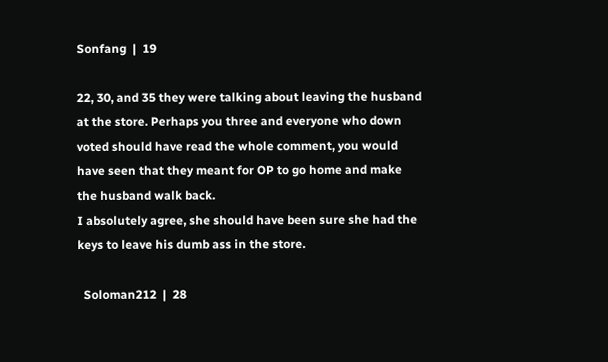Sonfang  |  19

22, 30, and 35 they were talking about leaving the husband at the store. Perhaps you three and everyone who down voted should have read the whole comment, you would have seen that they meant for OP to go home and make the husband walk back.
I absolutely agree, she should have been sure she had the keys to leave his dumb ass in the store.

  Soloman212  |  28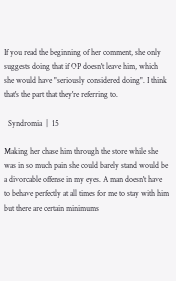If you read the beginning of her comment, she only suggests doing that if OP doesn't leave him, which she would have "seriously considered doing". I think that's the part that they're referring to.

  Syndromia  |  15

Making her chase him through the store while she was in so much pain she could barely stand would be a divorcable offense in my eyes. A man doesn't have to behave perfectly at all times for me to stay with him but there are certain minimums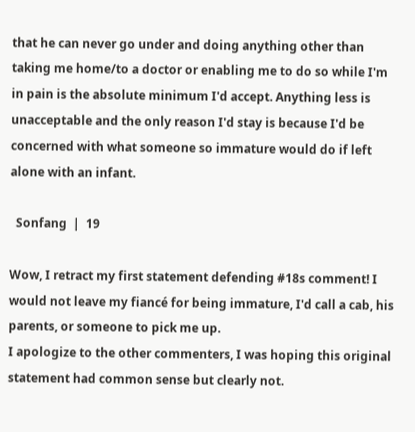that he can never go under and doing anything other than taking me home/to a doctor or enabling me to do so while I'm in pain is the absolute minimum I'd accept. Anything less is unacceptable and the only reason I'd stay is because I'd be concerned with what someone so immature would do if left alone with an infant.

  Sonfang  |  19

Wow, I retract my first statement defending #18s comment! I would not leave my fiancé for being immature, I'd call a cab, his parents, or someone to pick me up.
I apologize to the other commenters, I was hoping this original statement had common sense but clearly not.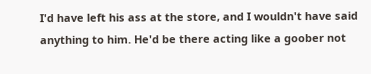I'd have left his ass at the store, and I wouldn't have said anything to him. He'd be there acting like a goober not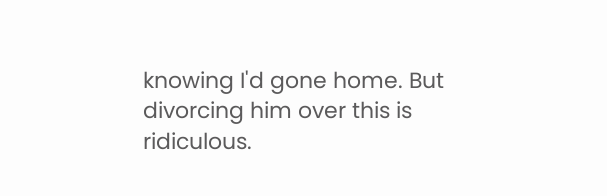knowing I'd gone home. But divorcing him over this is ridiculous.